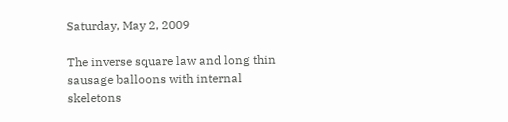Saturday, May 2, 2009

The inverse square law and long thin sausage balloons with internal skeletons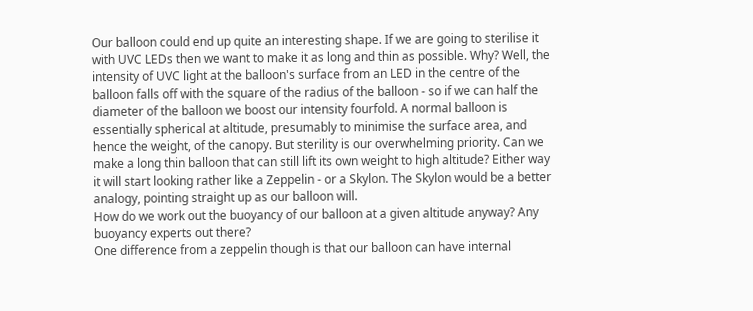Our balloon could end up quite an interesting shape. If we are going to sterilise it with UVC LEDs then we want to make it as long and thin as possible. Why? Well, the intensity of UVC light at the balloon's surface from an LED in the centre of the balloon falls off with the square of the radius of the balloon - so if we can half the diameter of the balloon we boost our intensity fourfold. A normal balloon is essentially spherical at altitude, presumably to minimise the surface area, and hence the weight, of the canopy. But sterility is our overwhelming priority. Can we make a long thin balloon that can still lift its own weight to high altitude? Either way it will start looking rather like a Zeppelin - or a Skylon. The Skylon would be a better analogy, pointing straight up as our balloon will.
How do we work out the buoyancy of our balloon at a given altitude anyway? Any buoyancy experts out there?
One difference from a zeppelin though is that our balloon can have internal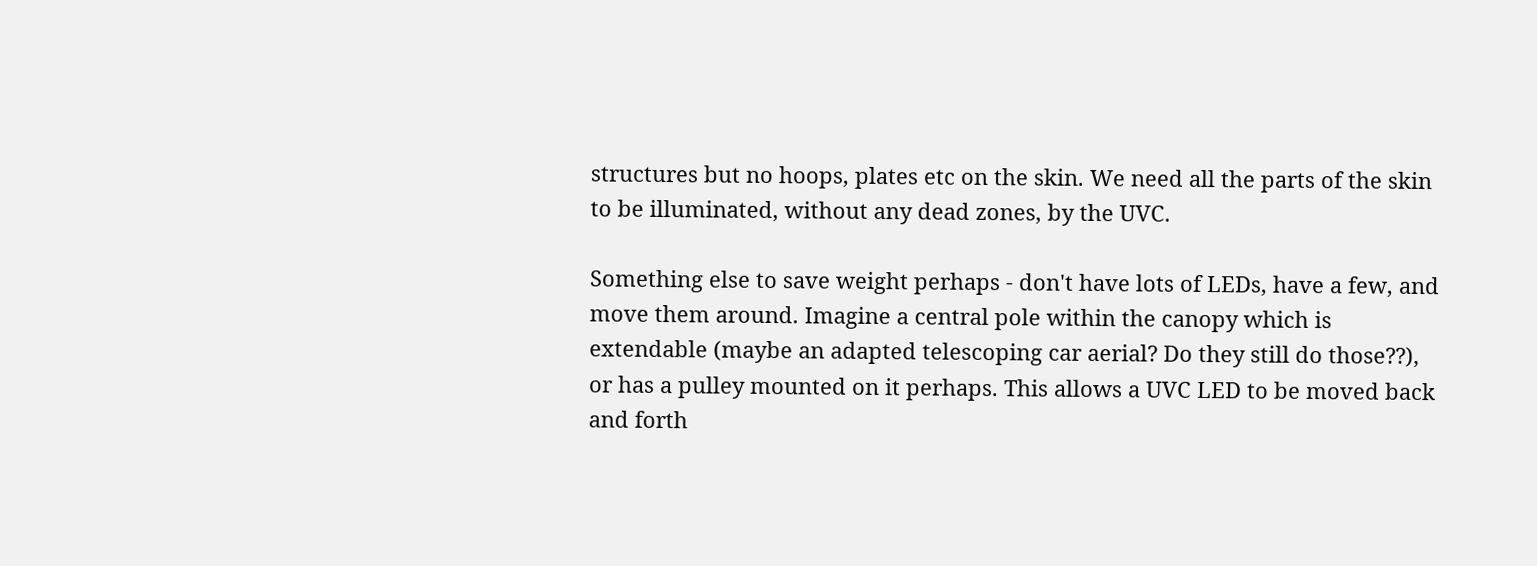structures but no hoops, plates etc on the skin. We need all the parts of the skin to be illuminated, without any dead zones, by the UVC.

Something else to save weight perhaps - don't have lots of LEDs, have a few, and move them around. Imagine a central pole within the canopy which is extendable (maybe an adapted telescoping car aerial? Do they still do those??), or has a pulley mounted on it perhaps. This allows a UVC LED to be moved back and forth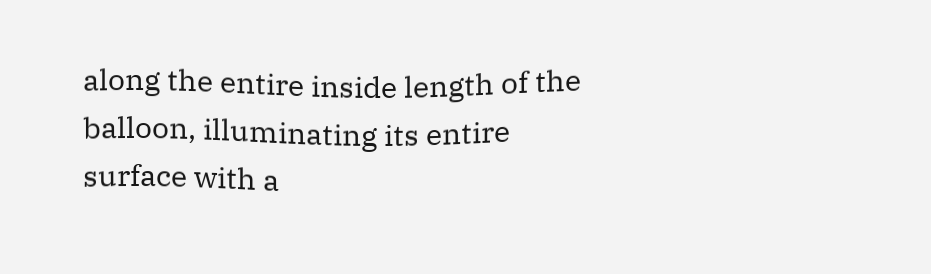along the entire inside length of the balloon, illuminating its entire surface with a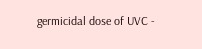germicidal dose of UVC -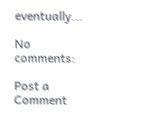eventually...

No comments:

Post a Comment